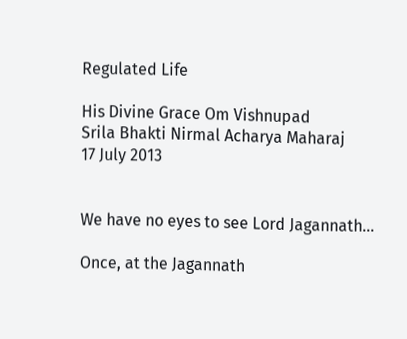Regulated Life

His Divine Grace Om Vishnupad
Srila Bhakti Nirmal Acharya Maharaj
17 July 2013


We have no eyes to see Lord Jagannath...

Once, at the Jagannath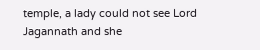temple, a lady could not see Lord Jagannath and she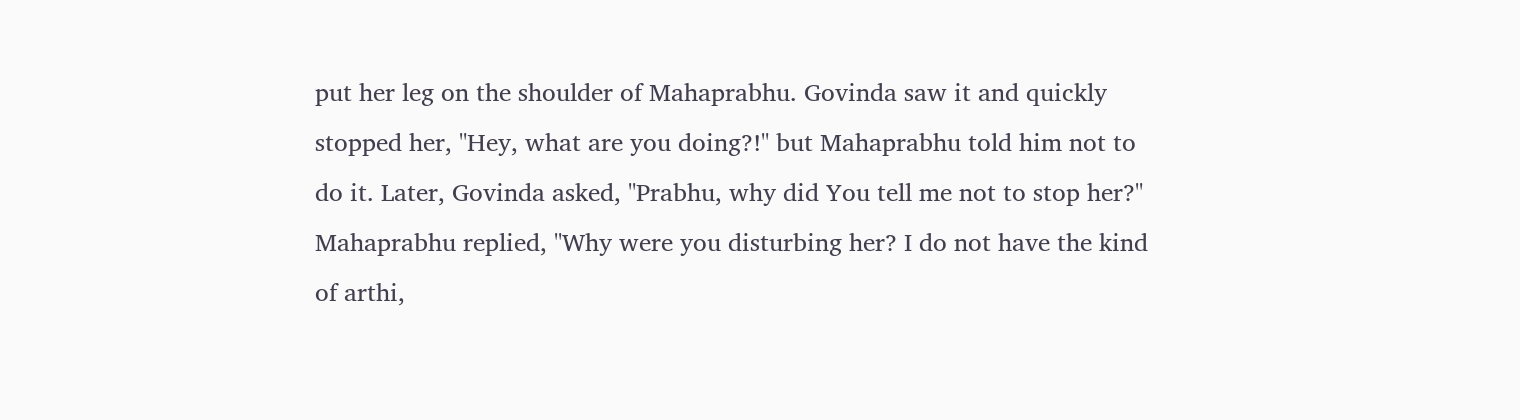put her leg on the shoulder of Mahaprabhu. Govinda saw it and quickly stopped her, "Hey, what are you doing?!" but Mahaprabhu told him not to do it. Later, Govinda asked, "Prabhu, why did You tell me not to stop her?" Mahaprabhu replied, "Why were you disturbing her? I do not have the kind of arthi,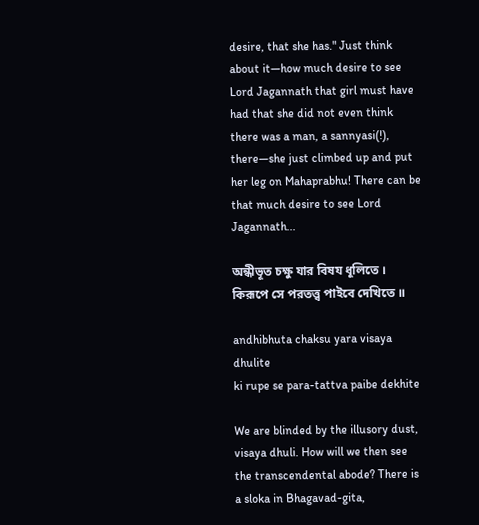desire, that she has." Just think about it—how much desire to see Lord Jagannath that girl must have had that she did not even think there was a man, a sannyasi(!), there—she just climbed up and put her leg on Mahaprabhu! There can be that much desire to see Lord Jagannath...

অন্ধীভূত চক্ষু যার বিষয ধূলিতে ।
কিরূপে সে পরতত্ত্ব পাইবে দেখিতে ॥

andhibhuta chaksu yara visaya dhulite
ki rupe se para-tattva paibe dekhite

We are blinded by the illusory dust, visaya dhuli. How will we then see the transcendental abode? There is a sloka in Bhagavad-gita,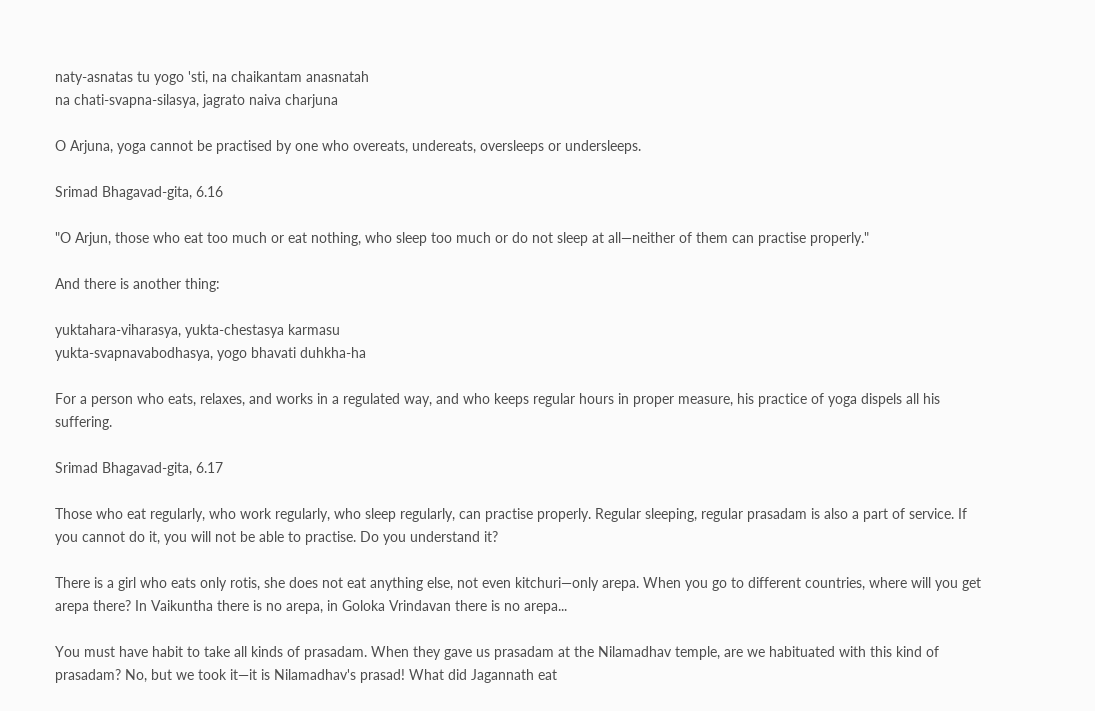naty-asnatas tu yogo 'sti, na chaikantam anasnatah
na chati-svapna-silasya, jagrato naiva charjuna

O Arjuna, yoga cannot be practised by one who overeats, undereats, oversleeps or undersleeps.

Srimad Bhagavad-gita, 6.16

"O Arjun, those who eat too much or eat nothing, who sleep too much or do not sleep at all—neither of them can practise properly."

And there is another thing:

yuktahara-viharasya, yukta-chestasya karmasu
yukta-svapnavabodhasya, yogo bhavati duhkha-ha

For a person who eats, relaxes, and works in a regulated way, and who keeps regular hours in proper measure, his practice of yoga dispels all his suffering.

Srimad Bhagavad-gita, 6.17

Those who eat regularly, who work regularly, who sleep regularly, can practise properly. Regular sleeping, regular prasadam is also a part of service. If you cannot do it, you will not be able to practise. Do you understand it?

There is a girl who eats only rotis, she does not eat anything else, not even kitchuri—only arepa. When you go to different countries, where will you get arepa there? In Vaikuntha there is no arepa, in Goloka Vrindavan there is no arepa...

You must have habit to take all kinds of prasadam. When they gave us prasadam at the Nilamadhav temple, are we habituated with this kind of prasadam? No, but we took it—it is Nilamadhav's prasad! What did Jagannath eat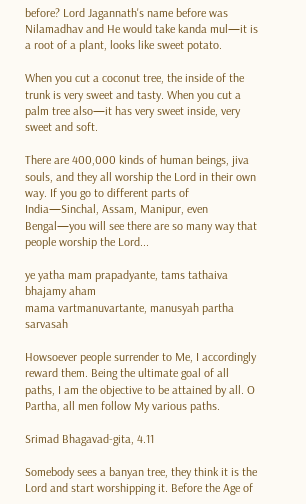before? Lord Jagannath's name before was Nilamadhav and He would take kanda mul—it is a root of a plant, looks like sweet potato.

When you cut a coconut tree, the inside of the trunk is very sweet and tasty. When you cut a palm tree also—it has very sweet inside, very sweet and soft.

There are 400,000 kinds of human beings, jiva souls, and they all worship the Lord in their own way. If you go to different parts of India—Sinchal, Assam, Manipur, even Bengal—you will see there are so many way that people worship the Lord...

ye yatha mam prapadyante, tams tathaiva bhajamy aham
mama vartmanuvartante, manusyah partha sarvasah

Howsoever people surrender to Me, I accordingly reward them. Being the ultimate goal of all paths, I am the objective to be attained by all. O Partha, all men follow My various paths.

Srimad Bhagavad-gita, 4.11

Somebody sees a banyan tree, they think it is the Lord and start worshipping it. Before the Age of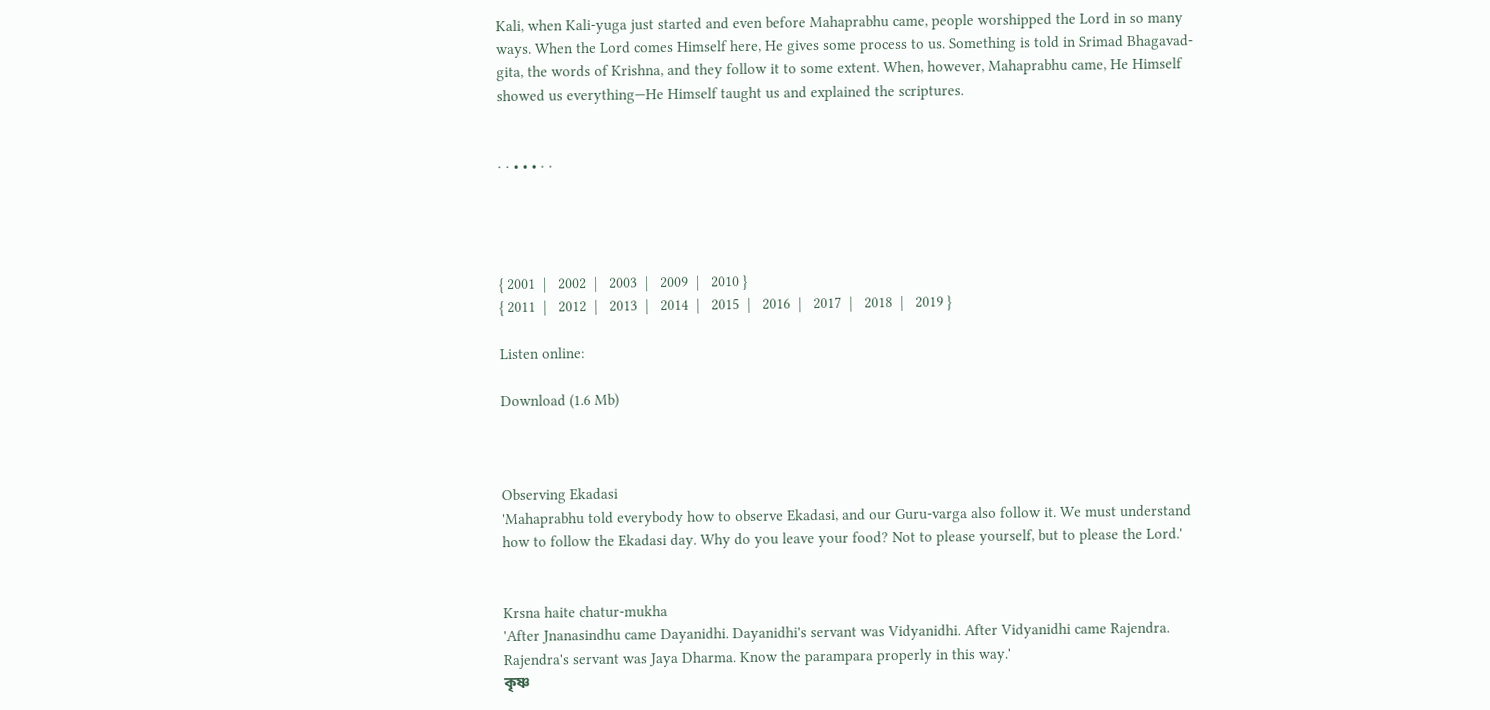Kali, when Kali-yuga just started and even before Mahaprabhu came, people worshipped the Lord in so many ways. When the Lord comes Himself here, He gives some process to us. Something is told in Srimad Bhagavad-gita, the words of Krishna, and they follow it to some extent. When, however, Mahaprabhu came, He Himself showed us everything—He Himself taught us and explained the scriptures.


· · • • • · ·




{ 2001  |   2002  |   2003  |   2009  |   2010 }
{ 2011  |   2012  |   2013  |   2014  |   2015  |   2016  |   2017  |   2018  |   2019 }

Listen online:

Download (1.6 Mb)



Observing Ekadasi
'Mahaprabhu told everybody how to observe Ekadasi, and our Guru-varga also follow it. We must understand how to follow the Ekadasi day. Why do you leave your food? Not to please yourself, but to please the Lord.'


Krsna haite chatur-mukha
'After Jnanasindhu came Dayanidhi. Dayanidhi's servant was Vidyanidhi. After Vidyanidhi came Rajendra. Rajendra's servant was Jaya Dharma. Know the parampara properly in this way.'
কৃষ্ণ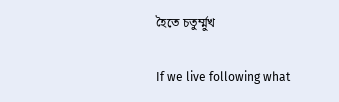হৈতে চতুর্ম্মুখ

If we live following what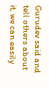Gurudev said and tell others about it, we can easily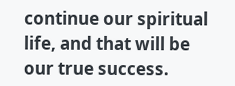continue our spiritual life, and that will be our true success.